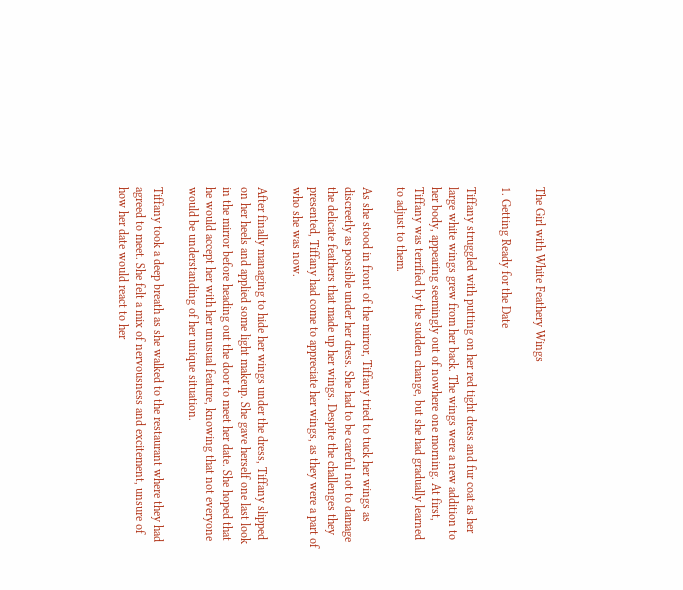The Girl with White Feathery Wings

1. Getting Ready for the Date

Tiffany struggled with putting on her red tight dress and fur coat as her large white wings grew from her back. The wings were a new addition to her body, appearing seemingly out of nowhere one morning. At first, Tiffany was terrified by the sudden change, but she had gradually learned to adjust to them.

As she stood in front of the mirror, Tiffany tried to tuck her wings as discreetly as possible under her dress. She had to be careful not to damage the delicate feathers that made up her wings. Despite the challenges they presented, Tiffany had come to appreciate her wings, as they were a part of who she was now.

After finally managing to hide her wings under the dress, Tiffany slipped on her heels and applied some light makeup. She gave herself one last look in the mirror before heading out the door to meet her date. She hoped that he would accept her with her unusual feature, knowing that not everyone would be understanding of her unique situation.

Tiffany took a deep breath as she walked to the restaurant where they had agreed to meet. She felt a mix of nervousness and excitement, unsure of how her date would react to her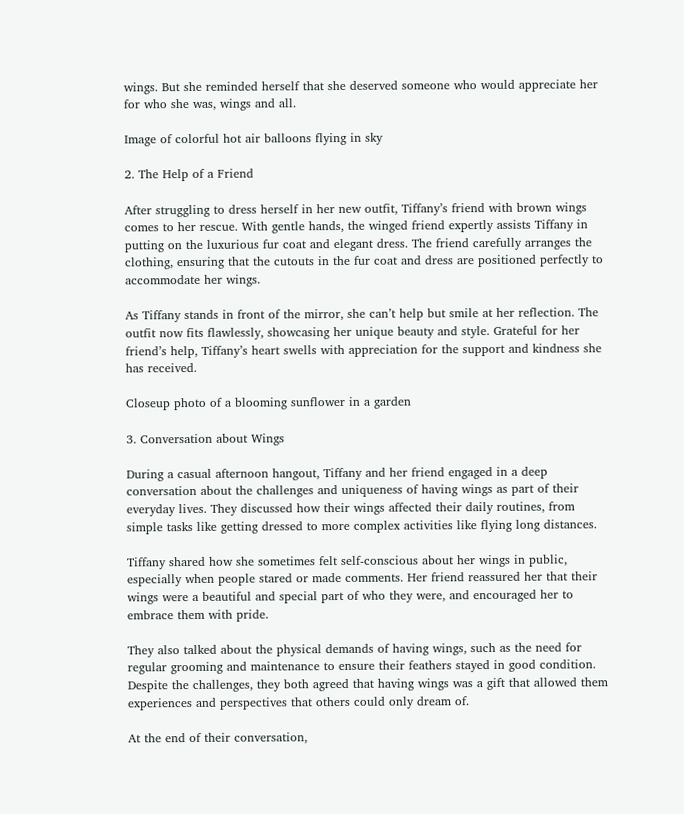wings. But she reminded herself that she deserved someone who would appreciate her for who she was, wings and all.

Image of colorful hot air balloons flying in sky

2. The Help of a Friend

After struggling to dress herself in her new outfit, Tiffany’s friend with brown wings comes to her rescue. With gentle hands, the winged friend expertly assists Tiffany in putting on the luxurious fur coat and elegant dress. The friend carefully arranges the clothing, ensuring that the cutouts in the fur coat and dress are positioned perfectly to accommodate her wings.

As Tiffany stands in front of the mirror, she can’t help but smile at her reflection. The outfit now fits flawlessly, showcasing her unique beauty and style. Grateful for her friend’s help, Tiffany’s heart swells with appreciation for the support and kindness she has received.

Closeup photo of a blooming sunflower in a garden

3. Conversation about Wings

During a casual afternoon hangout, Tiffany and her friend engaged in a deep conversation about the challenges and uniqueness of having wings as part of their everyday lives. They discussed how their wings affected their daily routines, from simple tasks like getting dressed to more complex activities like flying long distances.

Tiffany shared how she sometimes felt self-conscious about her wings in public, especially when people stared or made comments. Her friend reassured her that their wings were a beautiful and special part of who they were, and encouraged her to embrace them with pride.

They also talked about the physical demands of having wings, such as the need for regular grooming and maintenance to ensure their feathers stayed in good condition. Despite the challenges, they both agreed that having wings was a gift that allowed them experiences and perspectives that others could only dream of.

At the end of their conversation,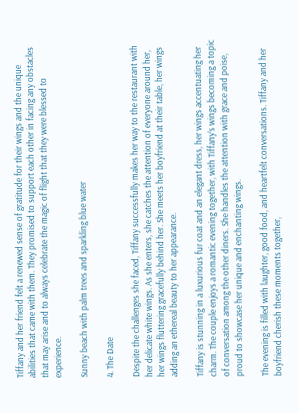Tiffany and her friend felt a renewed sense of gratitude for their wings and the unique abilities that came with them. They promised to support each other in facing any obstacles that may arise and to always celebrate the magic of flight that they were blessed to experience.

Sunny beach with palm trees and sparkling blue water

4. The Date

Despite the challenges she faced, Tiffany successfully makes her way to the restaurant with her delicate white wings. As she enters, she catches the attention of everyone around her, her wings fluttering gracefully behind her. She meets her boyfriend at their table, her wings adding an ethereal beauty to her appearance.

Tiffany is stunning in a luxurious fur coat and an elegant dress, her wings accentuating her charm. The couple enjoys a romantic evening together, with Tiffany’s wings becoming a topic of conversation among the other diners. She handles the attention with grace and poise, proud to showcase her unique and enchanting wings.

The evening is filled with laughter, good food, and heartfelt conversations. Tiffany and her boyfriend cherish these moments together,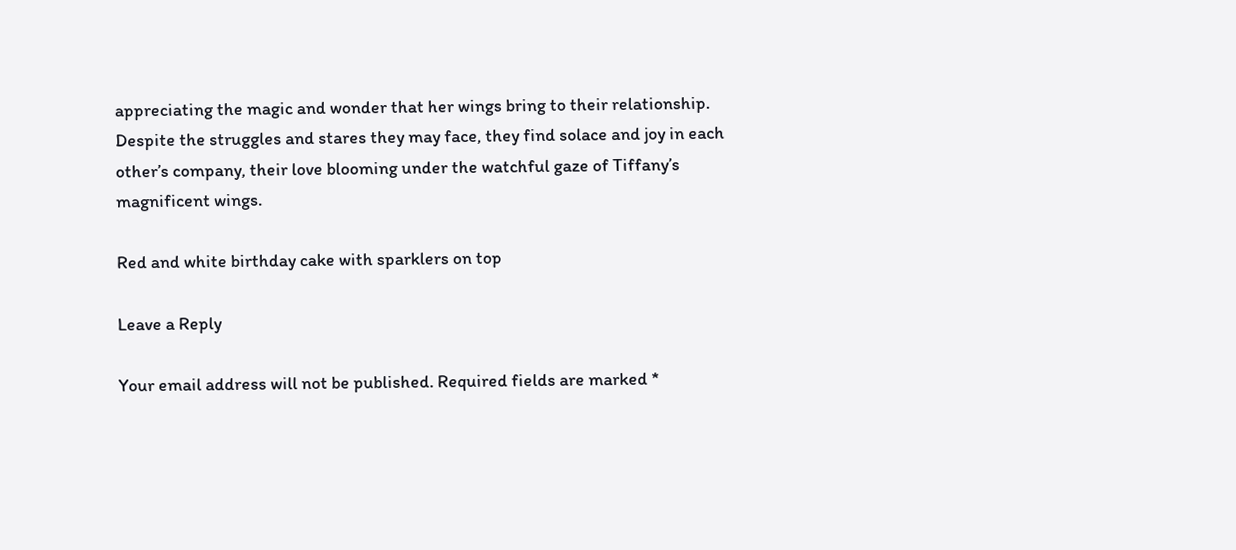appreciating the magic and wonder that her wings bring to their relationship. Despite the struggles and stares they may face, they find solace and joy in each other’s company, their love blooming under the watchful gaze of Tiffany’s magnificent wings.

Red and white birthday cake with sparklers on top

Leave a Reply

Your email address will not be published. Required fields are marked *